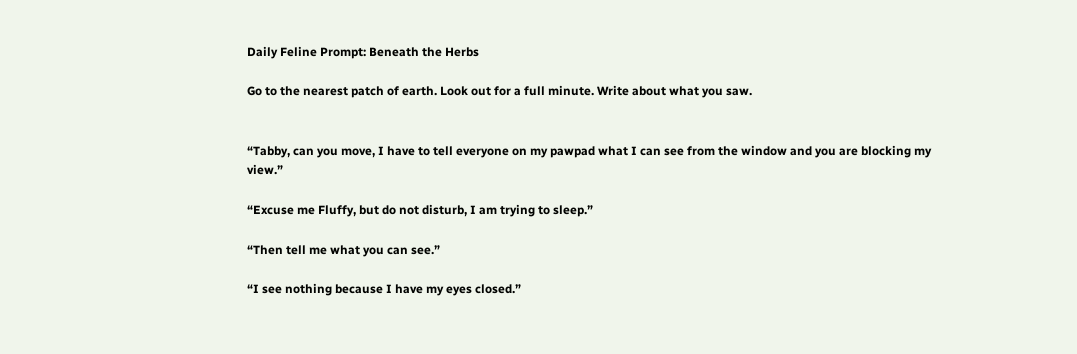Daily Feline Prompt: Beneath the Herbs

Go to the nearest patch of earth. Look out for a full minute. Write about what you saw.


“Tabby, can you move, I have to tell everyone on my pawpad what I can see from the window and you are blocking my view.”

“Excuse me Fluffy, but do not disturb, I am trying to sleep.”

“Then tell me what you can see.”

“I see nothing because I have my eyes closed.”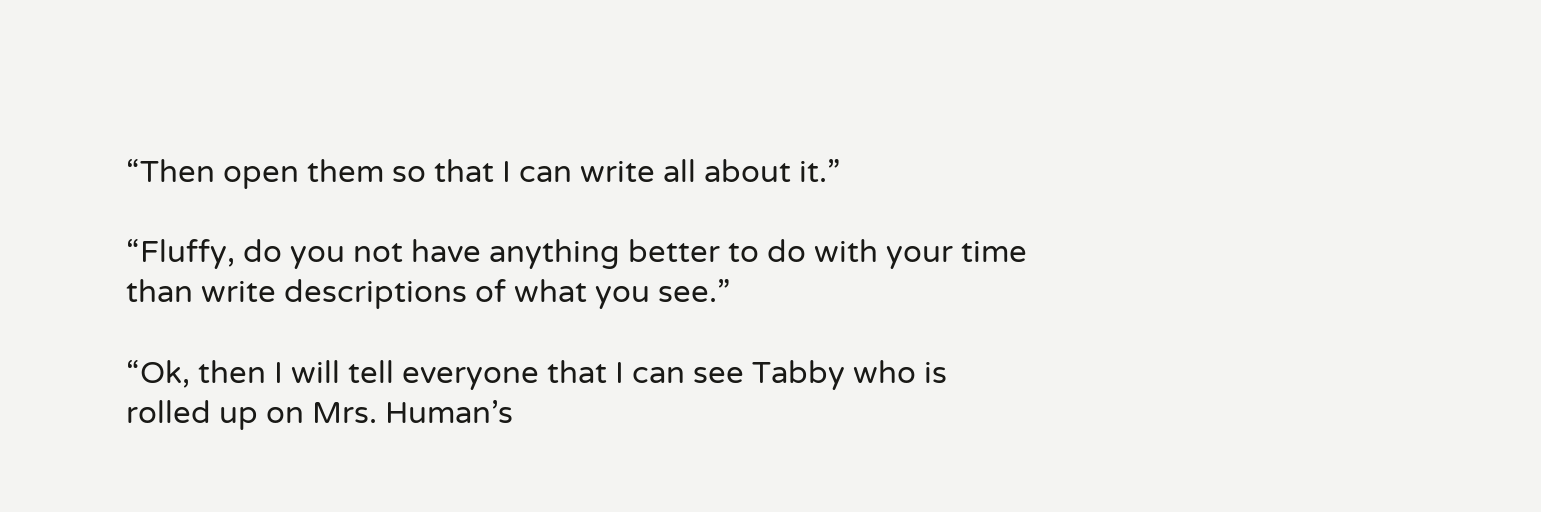“Then open them so that I can write all about it.”

“Fluffy, do you not have anything better to do with your time than write descriptions of what you see.”

“Ok, then I will tell everyone that I can see Tabby who is rolled up on Mrs. Human’s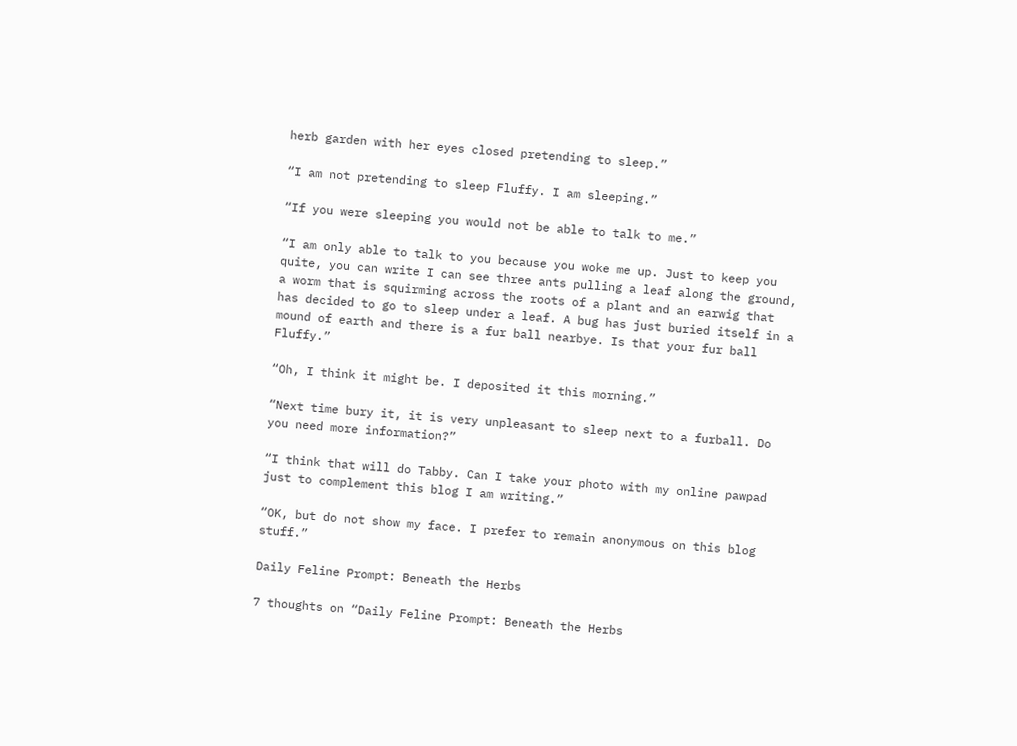herb garden with her eyes closed pretending to sleep.”

“I am not pretending to sleep Fluffy. I am sleeping.”

“If you were sleeping you would not be able to talk to me.”

“I am only able to talk to you because you woke me up. Just to keep you quite, you can write I can see three ants pulling a leaf along the ground, a worm that is squirming across the roots of a plant and an earwig that has decided to go to sleep under a leaf. A bug has just buried itself in a mound of earth and there is a fur ball nearbye. Is that your fur ball Fluffy.”

“Oh, I think it might be. I deposited it this morning.”

“Next time bury it, it is very unpleasant to sleep next to a furball. Do you need more information?”

“I think that will do Tabby. Can I take your photo with my online pawpad just to complement this blog I am writing.”

“OK, but do not show my face. I prefer to remain anonymous on this blog stuff.”

Daily Feline Prompt: Beneath the Herbs

7 thoughts on “Daily Feline Prompt: Beneath the Herbs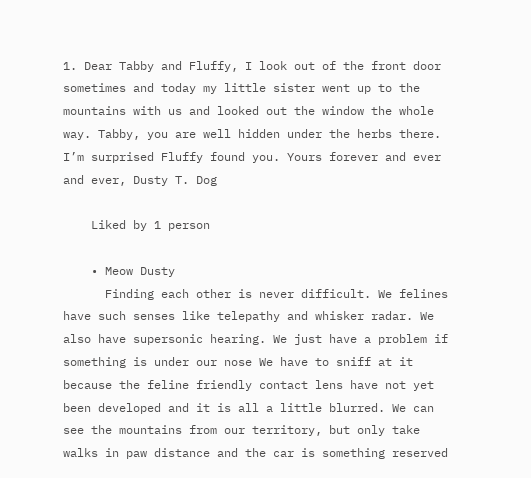1. Dear Tabby and Fluffy, I look out of the front door sometimes and today my little sister went up to the mountains with us and looked out the window the whole way. Tabby, you are well hidden under the herbs there. I’m surprised Fluffy found you. Yours forever and ever and ever, Dusty T. Dog

    Liked by 1 person

    • Meow Dusty
      Finding each other is never difficult. We felines have such senses like telepathy and whisker radar. We also have supersonic hearing. We just have a problem if something is under our nose We have to sniff at it because the feline friendly contact lens have not yet been developed and it is all a little blurred. We can see the mountains from our territory, but only take walks in paw distance and the car is something reserved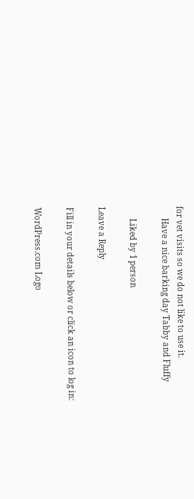for vet visits so we do not like to use it.
      Have a nice barking day Tabby and Fluffy

      Liked by 1 person

Leave a Reply

Fill in your details below or click an icon to log in:

WordPress.com Logo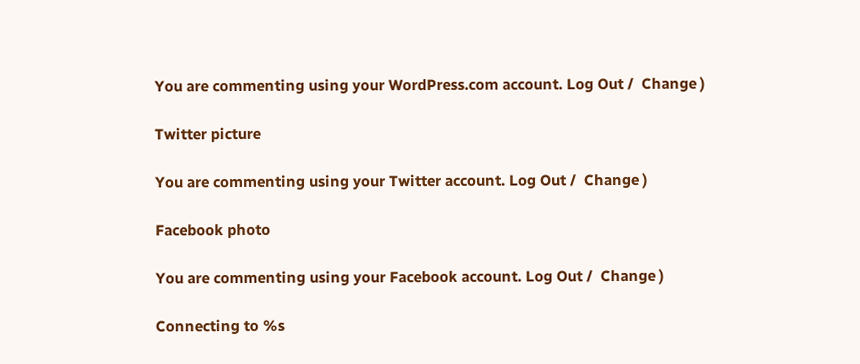You are commenting using your WordPress.com account. Log Out /  Change )

Twitter picture

You are commenting using your Twitter account. Log Out /  Change )

Facebook photo

You are commenting using your Facebook account. Log Out /  Change )

Connecting to %s